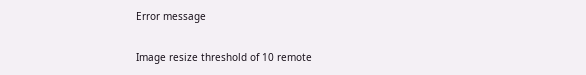Error message

Image resize threshold of 10 remote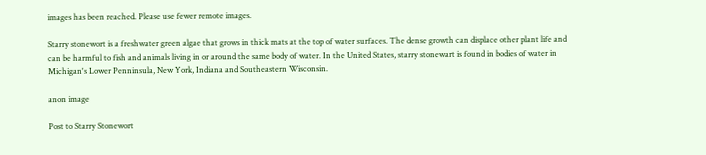images has been reached. Please use fewer remote images.

Starry stonewort is a freshwater green algae that grows in thick mats at the top of water surfaces. The dense growth can displace other plant life and can be harmful to fish and animals living in or around the same body of water. In the United States, starry stonewart is found in bodies of water in Michigan's Lower Penninsula, New York, Indiana and Southeastern Wisconsin.

anon image

Post to Starry Stonewort